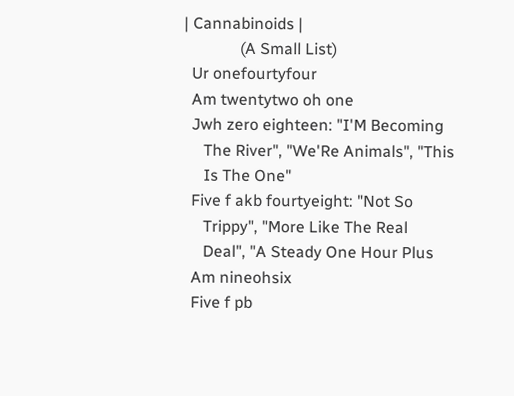| Cannabinoids |
              (A Small List)
  Ur onefourtyfour
  Am twentytwo oh one
  Jwh zero eighteen: "I'M Becoming
     The River", "We'Re Animals", "This
     Is The One"
  Five f akb fourtyeight: "Not So
     Trippy", "More Like The Real
     Deal", "A Steady One Hour Plus
  Am nineohsix
  Five f pb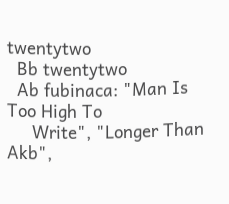twentytwo
  Bb twentytwo
  Ab fubinaca: "Man Is Too High To
     Write", "Longer Than Akb",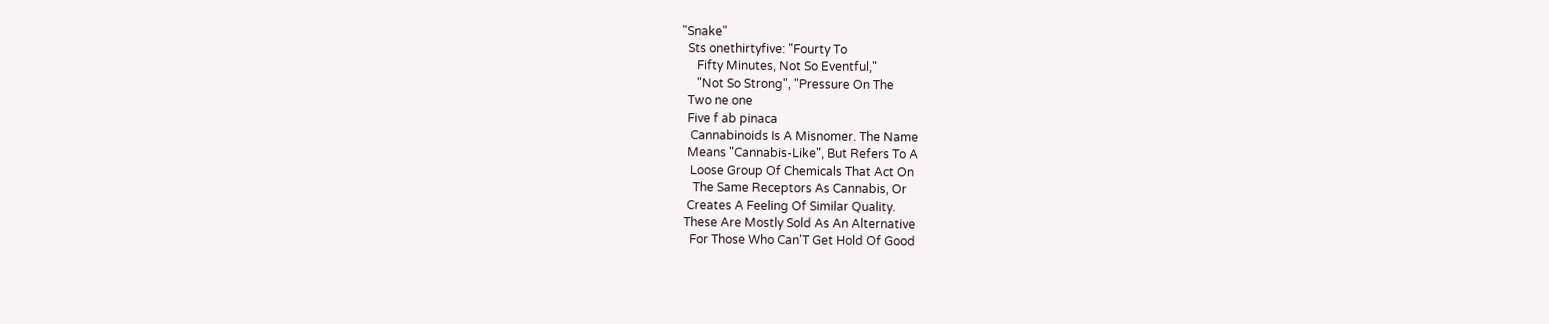"Snake"
  Sts onethirtyfive: "Fourty To
     Fifty Minutes, Not So Eventful,"
     "Not So Strong", "Pressure On The
  Two ne one
  Five f ab pinaca
   Cannabinoids Is A Misnomer. The Name
  Means "Cannabis-Like", But Refers To A
   Loose Group Of Chemicals That Act On
    The Same Receptors As Cannabis, Or
  Creates A Feeling Of Similar Quality.
 These Are Mostly Sold As An Alternative
   For Those Who Can'T Get Hold Of Good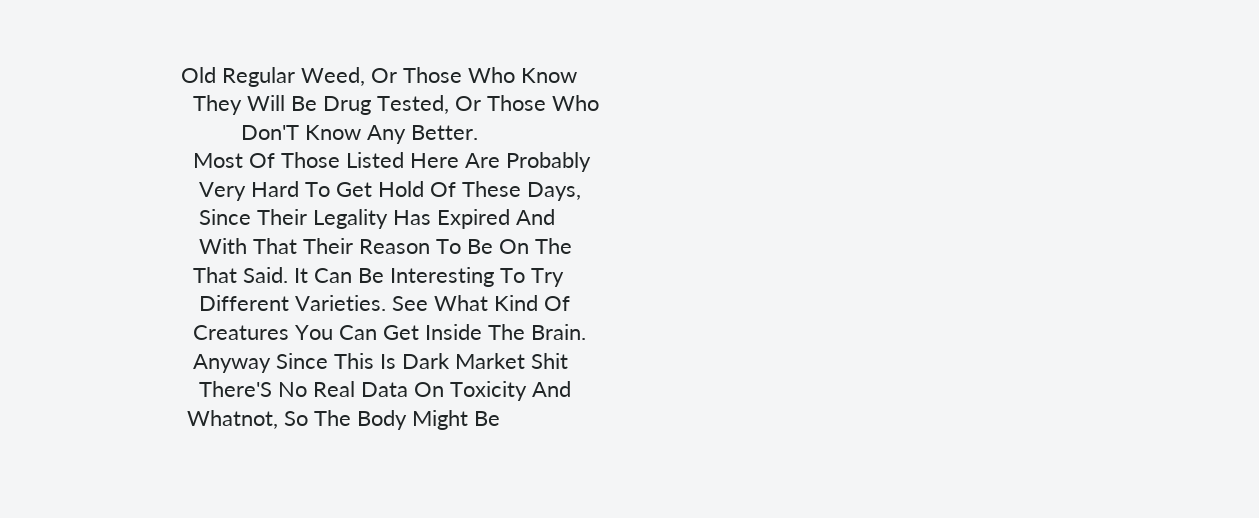Old Regular Weed, Or Those Who Know
  They Will Be Drug Tested, Or Those Who
          Don'T Know Any Better.
  Most Of Those Listed Here Are Probably
   Very Hard To Get Hold Of These Days,
   Since Their Legality Has Expired And
   With That Their Reason To Be On The
  That Said. It Can Be Interesting To Try
   Different Varieties. See What Kind Of
  Creatures You Can Get Inside The Brain.
  Anyway Since This Is Dark Market Shit
   There'S No Real Data On Toxicity And
 Whatnot, So The Body Might Be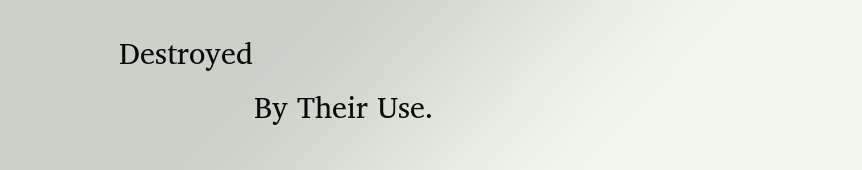Destroyed
               By Their Use.